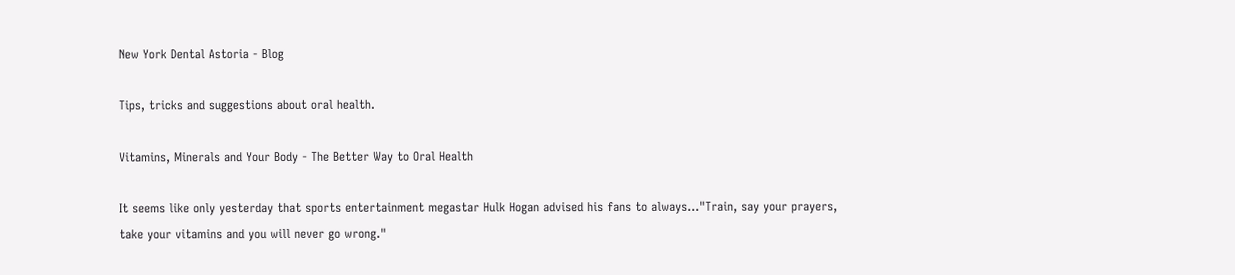New York Dental Astoria - Blog

Tips, tricks and suggestions about oral health.

Vitamins, Minerals and Your Body - The Better Way to Oral Health

It seems like only yesterday that sports entertainment megastar Hulk Hogan advised his fans to always..."Train, say your prayers, take your vitamins and you will never go wrong."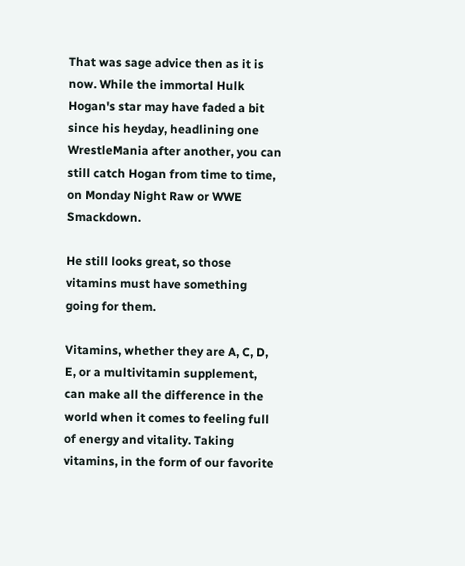That was sage advice then as it is now. While the immortal Hulk Hogan's star may have faded a bit since his heyday, headlining one WrestleMania after another, you can still catch Hogan from time to time, on Monday Night Raw or WWE Smackdown.

He still looks great, so those vitamins must have something going for them.

Vitamins, whether they are A, C, D, E, or a multivitamin supplement, can make all the difference in the world when it comes to feeling full of energy and vitality. Taking vitamins, in the form of our favorite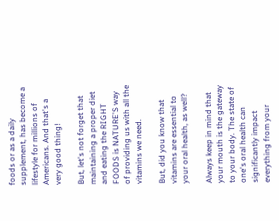foods or as a daily supplement, has become a lifestyle for millions of Americans. And that's a very good thing!

But, let's not forget that maintaining a proper diet and eating the RIGHT FOODS is NATURE'S way of providing us with all the vitamins we need.

But, did you know that vitamins are essential to your oral health, as well?

Always keep in mind that your mouth is the gateway to your body. The state of one's oral health can significantly impact everything from your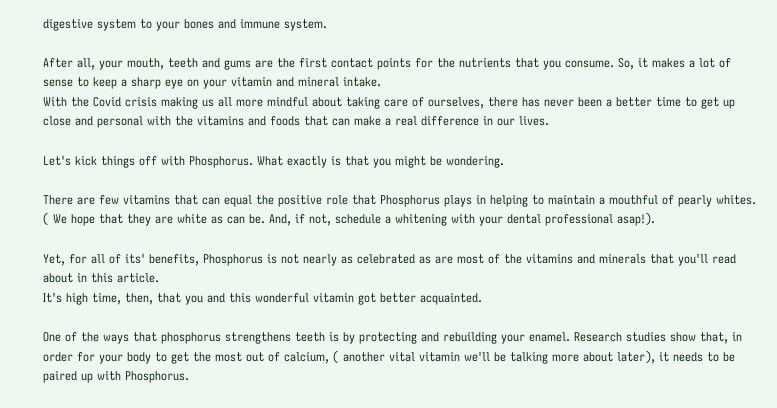digestive system to your bones and immune system.

After all, your mouth, teeth and gums are the first contact points for the nutrients that you consume. So, it makes a lot of sense to keep a sharp eye on your vitamin and mineral intake.
With the Covid crisis making us all more mindful about taking care of ourselves, there has never been a better time to get up close and personal with the vitamins and foods that can make a real difference in our lives.

Let's kick things off with Phosphorus. What exactly is that you might be wondering.

There are few vitamins that can equal the positive role that Phosphorus plays in helping to maintain a mouthful of pearly whites. ( We hope that they are white as can be. And, if not, schedule a whitening with your dental professional asap!).

Yet, for all of its' benefits, Phosphorus is not nearly as celebrated as are most of the vitamins and minerals that you'll read about in this article.
It's high time, then, that you and this wonderful vitamin got better acquainted.

One of the ways that phosphorus strengthens teeth is by protecting and rebuilding your enamel. Research studies show that, in order for your body to get the most out of calcium, ( another vital vitamin we'll be talking more about later), it needs to be paired up with Phosphorus.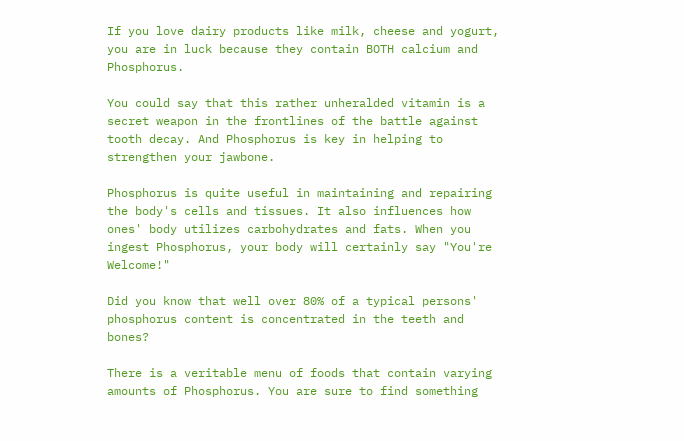If you love dairy products like milk, cheese and yogurt, you are in luck because they contain BOTH calcium and Phosphorus.

You could say that this rather unheralded vitamin is a secret weapon in the frontlines of the battle against tooth decay. And Phosphorus is key in helping to strengthen your jawbone.

Phosphorus is quite useful in maintaining and repairing the body's cells and tissues. It also influences how ones' body utilizes carbohydrates and fats. When you ingest Phosphorus, your body will certainly say "You're Welcome!"

Did you know that well over 80% of a typical persons' phosphorus content is concentrated in the teeth and bones?

There is a veritable menu of foods that contain varying amounts of Phosphorus. You are sure to find something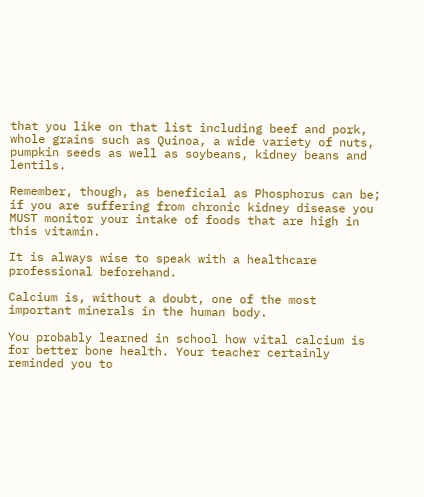that you like on that list including beef and pork, whole grains such as Quinoa, a wide variety of nuts, pumpkin seeds as well as soybeans, kidney beans and lentils.

Remember, though, as beneficial as Phosphorus can be; if you are suffering from chronic kidney disease you MUST monitor your intake of foods that are high in this vitamin.

It is always wise to speak with a healthcare professional beforehand.

Calcium is, without a doubt, one of the most important minerals in the human body.

You probably learned in school how vital calcium is for better bone health. Your teacher certainly reminded you to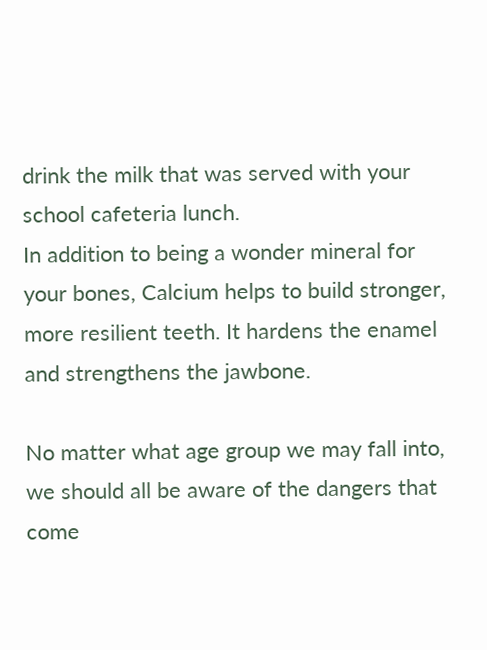drink the milk that was served with your school cafeteria lunch.
In addition to being a wonder mineral for your bones, Calcium helps to build stronger, more resilient teeth. It hardens the enamel and strengthens the jawbone.

No matter what age group we may fall into, we should all be aware of the dangers that come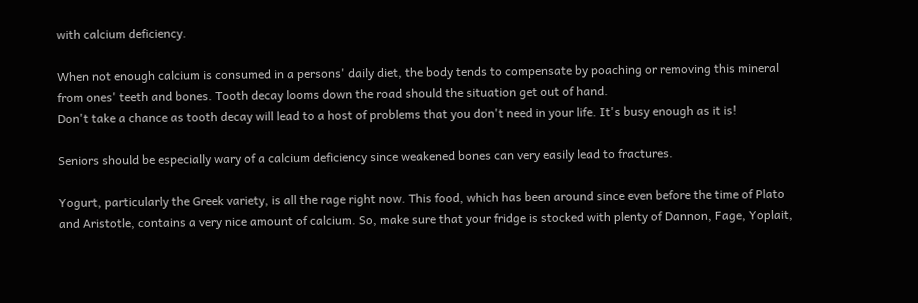with calcium deficiency.

When not enough calcium is consumed in a persons' daily diet, the body tends to compensate by poaching or removing this mineral from ones' teeth and bones. Tooth decay looms down the road should the situation get out of hand.
Don't take a chance as tooth decay will lead to a host of problems that you don't need in your life. It's busy enough as it is!

Seniors should be especially wary of a calcium deficiency since weakened bones can very easily lead to fractures.

Yogurt, particularly the Greek variety, is all the rage right now. This food, which has been around since even before the time of Plato and Aristotle, contains a very nice amount of calcium. So, make sure that your fridge is stocked with plenty of Dannon, Fage, Yoplait,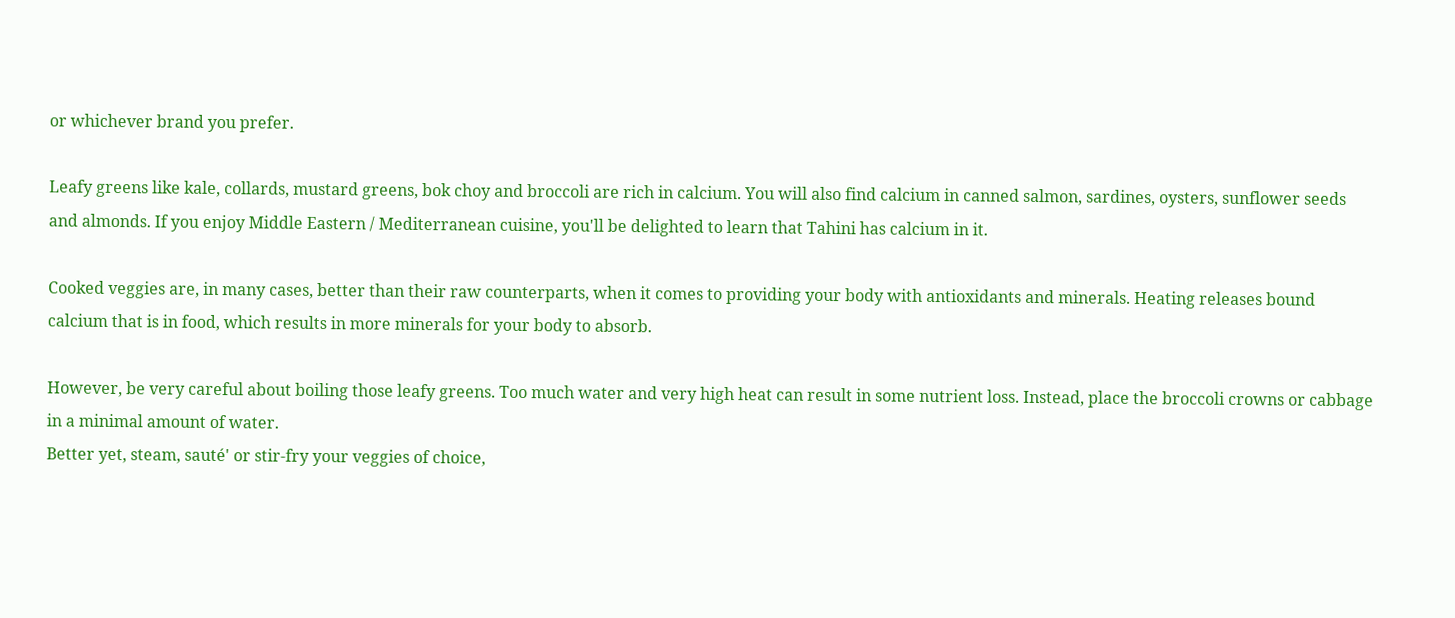or whichever brand you prefer.

Leafy greens like kale, collards, mustard greens, bok choy and broccoli are rich in calcium. You will also find calcium in canned salmon, sardines, oysters, sunflower seeds
and almonds. If you enjoy Middle Eastern / Mediterranean cuisine, you'll be delighted to learn that Tahini has calcium in it.

Cooked veggies are, in many cases, better than their raw counterparts, when it comes to providing your body with antioxidants and minerals. Heating releases bound calcium that is in food, which results in more minerals for your body to absorb.

However, be very careful about boiling those leafy greens. Too much water and very high heat can result in some nutrient loss. Instead, place the broccoli crowns or cabbage in a minimal amount of water.
Better yet, steam, sauté' or stir-fry your veggies of choice,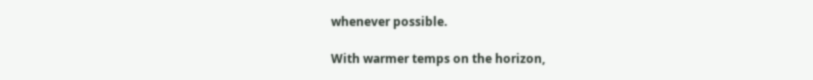whenever possible.

With warmer temps on the horizon,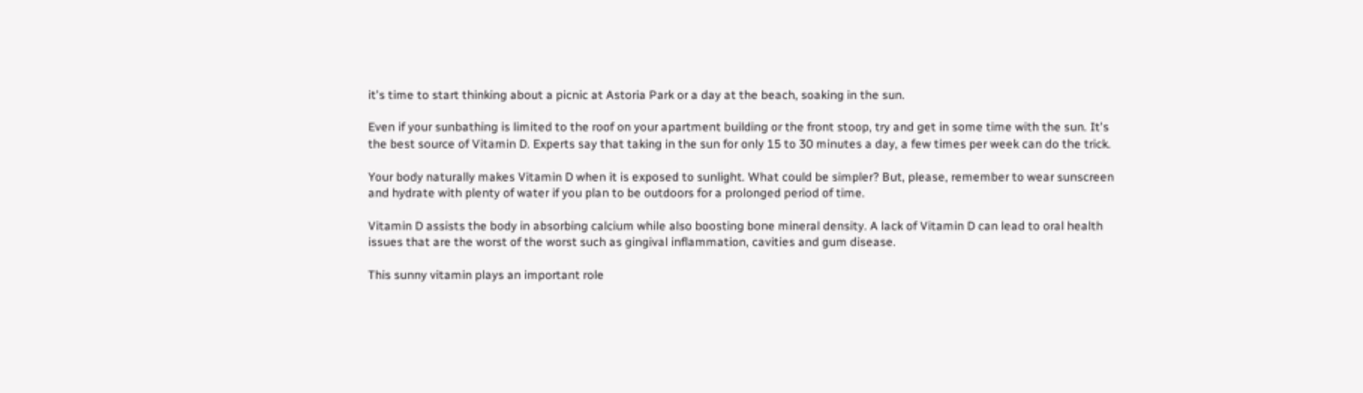it's time to start thinking about a picnic at Astoria Park or a day at the beach, soaking in the sun.

Even if your sunbathing is limited to the roof on your apartment building or the front stoop, try and get in some time with the sun. It's the best source of Vitamin D. Experts say that taking in the sun for only 15 to 30 minutes a day, a few times per week can do the trick.

Your body naturally makes Vitamin D when it is exposed to sunlight. What could be simpler? But, please, remember to wear sunscreen and hydrate with plenty of water if you plan to be outdoors for a prolonged period of time.

Vitamin D assists the body in absorbing calcium while also boosting bone mineral density. A lack of Vitamin D can lead to oral health issues that are the worst of the worst such as gingival inflammation, cavities and gum disease.

This sunny vitamin plays an important role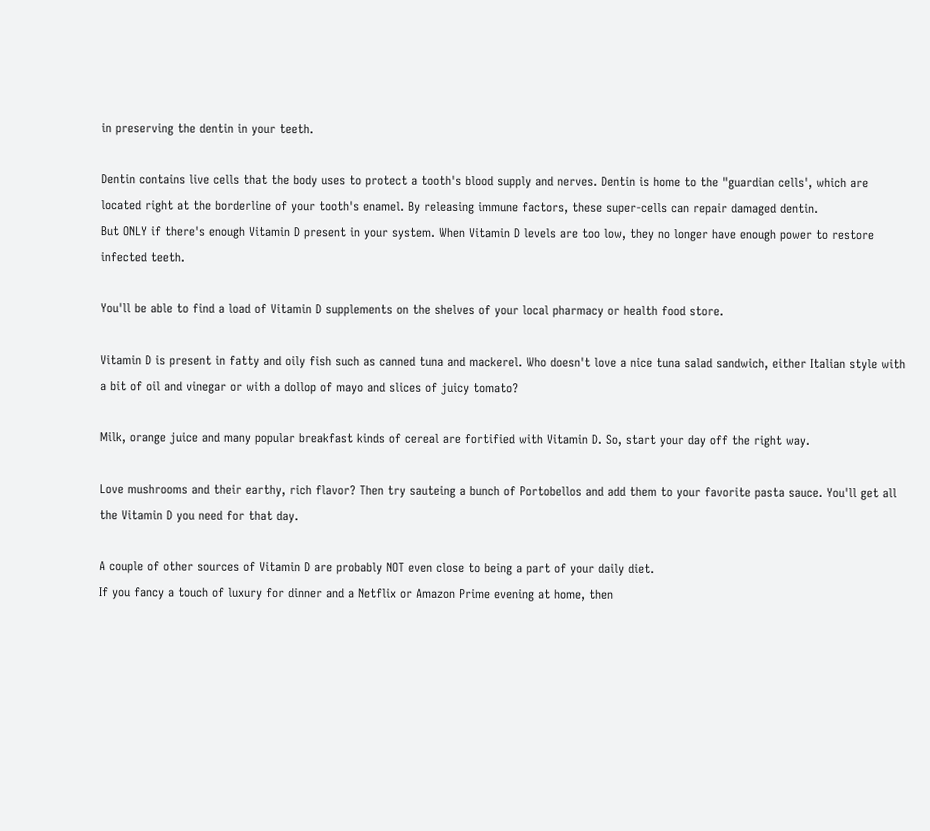in preserving the dentin in your teeth.

Dentin contains live cells that the body uses to protect a tooth's blood supply and nerves. Dentin is home to the "guardian cells', which are located right at the borderline of your tooth's enamel. By releasing immune factors, these super-cells can repair damaged dentin.
But ONLY if there's enough Vitamin D present in your system. When Vitamin D levels are too low, they no longer have enough power to restore infected teeth.

You'll be able to find a load of Vitamin D supplements on the shelves of your local pharmacy or health food store.

Vitamin D is present in fatty and oily fish such as canned tuna and mackerel. Who doesn't love a nice tuna salad sandwich, either Italian style with a bit of oil and vinegar or with a dollop of mayo and slices of juicy tomato?

Milk, orange juice and many popular breakfast kinds of cereal are fortified with Vitamin D. So, start your day off the right way.

Love mushrooms and their earthy, rich flavor? Then try sauteing a bunch of Portobellos and add them to your favorite pasta sauce. You'll get all the Vitamin D you need for that day.

A couple of other sources of Vitamin D are probably NOT even close to being a part of your daily diet.
If you fancy a touch of luxury for dinner and a Netflix or Amazon Prime evening at home, then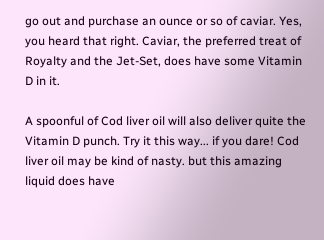go out and purchase an ounce or so of caviar. Yes, you heard that right. Caviar, the preferred treat of Royalty and the Jet-Set, does have some Vitamin D in it.

A spoonful of Cod liver oil will also deliver quite the Vitamin D punch. Try it this way... if you dare! Cod liver oil may be kind of nasty. but this amazing liquid does have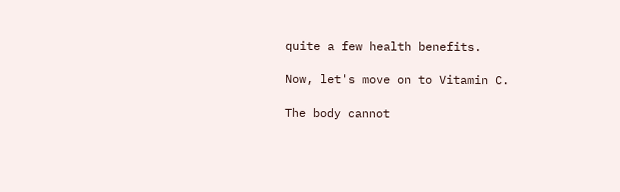quite a few health benefits.

Now, let's move on to Vitamin C.

The body cannot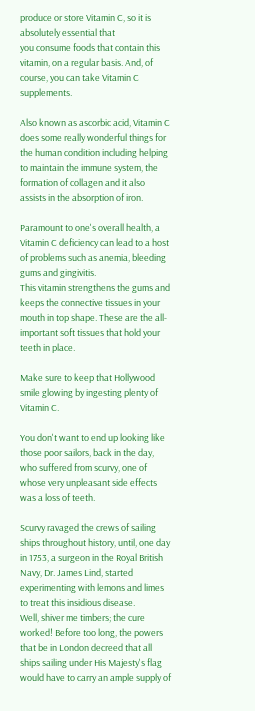produce or store Vitamin C, so it is absolutely essential that
you consume foods that contain this vitamin, on a regular basis. And, of course, you can take Vitamin C supplements.

Also known as ascorbic acid, Vitamin C does some really wonderful things for the human condition including helping to maintain the immune system, the formation of collagen and it also assists in the absorption of iron.

Paramount to one's overall health, a Vitamin C deficiency can lead to a host of problems such as anemia, bleeding gums and gingivitis.
This vitamin strengthens the gums and keeps the connective tissues in your mouth in top shape. These are the all-important soft tissues that hold your teeth in place.

Make sure to keep that Hollywood smile glowing by ingesting plenty of Vitamin C.

You don't want to end up looking like those poor sailors, back in the day, who suffered from scurvy, one of whose very unpleasant side effects was a loss of teeth.

Scurvy ravaged the crews of sailing ships throughout history, until, one day in 1753, a surgeon in the Royal British Navy, Dr. James Lind, started experimenting with lemons and limes to treat this insidious disease.
Well, shiver me timbers; the cure worked! Before too long, the powers that be in London decreed that all ships sailing under His Majesty's flag would have to carry an ample supply of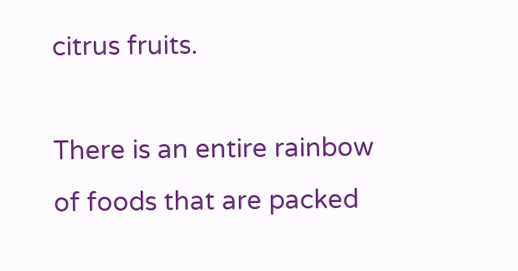citrus fruits.

There is an entire rainbow of foods that are packed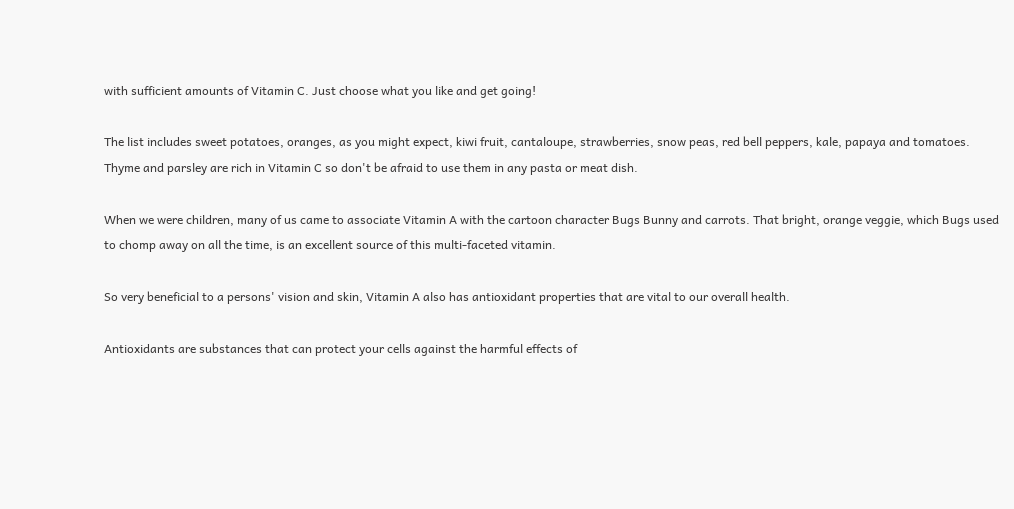with sufficient amounts of Vitamin C. Just choose what you like and get going!

The list includes sweet potatoes, oranges, as you might expect, kiwi fruit, cantaloupe, strawberries, snow peas, red bell peppers, kale, papaya and tomatoes. Thyme and parsley are rich in Vitamin C so don't be afraid to use them in any pasta or meat dish.

When we were children, many of us came to associate Vitamin A with the cartoon character Bugs Bunny and carrots. That bright, orange veggie, which Bugs used to chomp away on all the time, is an excellent source of this multi-faceted vitamin.

So very beneficial to a persons' vision and skin, Vitamin A also has antioxidant properties that are vital to our overall health.

Antioxidants are substances that can protect your cells against the harmful effects of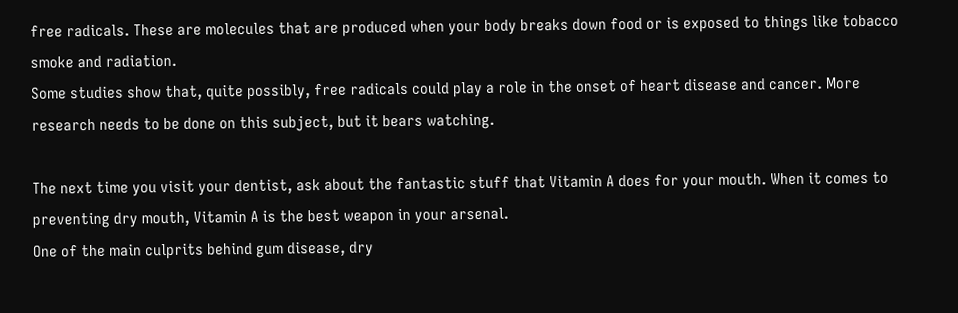free radicals. These are molecules that are produced when your body breaks down food or is exposed to things like tobacco smoke and radiation.
Some studies show that, quite possibly, free radicals could play a role in the onset of heart disease and cancer. More research needs to be done on this subject, but it bears watching.

The next time you visit your dentist, ask about the fantastic stuff that Vitamin A does for your mouth. When it comes to preventing dry mouth, Vitamin A is the best weapon in your arsenal.
One of the main culprits behind gum disease, dry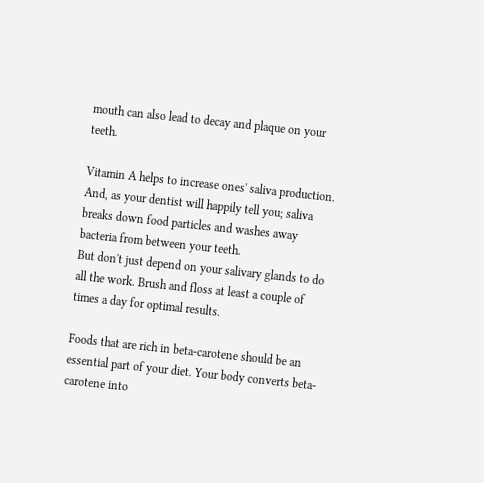mouth can also lead to decay and plaque on your teeth.

Vitamin A helps to increase ones' saliva production. And, as your dentist will happily tell you; saliva breaks down food particles and washes away bacteria from between your teeth.
But don't just depend on your salivary glands to do all the work. Brush and floss at least a couple of times a day for optimal results.

Foods that are rich in beta-carotene should be an essential part of your diet. Your body converts beta-carotene into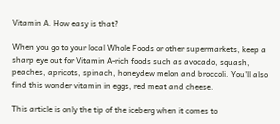Vitamin A. How easy is that?

When you go to your local Whole Foods or other supermarkets, keep a sharp eye out for Vitamin A-rich foods such as avocado, squash, peaches, apricots, spinach, honeydew melon and broccoli. You'll also find this wonder vitamin in eggs, red meat and cheese.

This article is only the tip of the iceberg when it comes to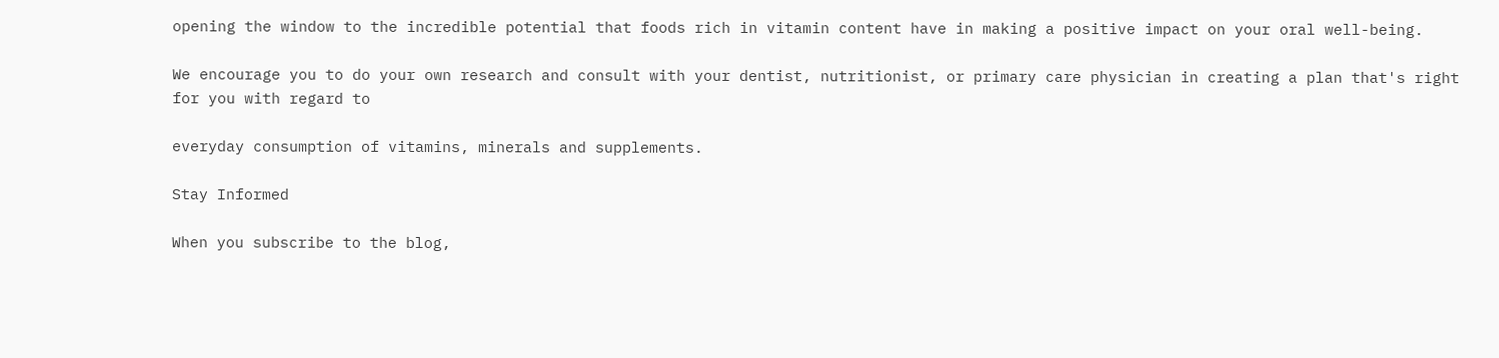opening the window to the incredible potential that foods rich in vitamin content have in making a positive impact on your oral well-being.

We encourage you to do your own research and consult with your dentist, nutritionist, or primary care physician in creating a plan that's right for you with regard to

everyday consumption of vitamins, minerals and supplements.

Stay Informed

When you subscribe to the blog,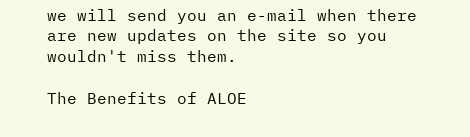we will send you an e-mail when there are new updates on the site so you wouldn't miss them.

The Benefits of ALOE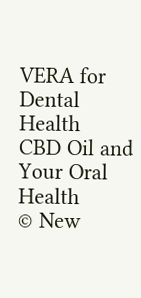VERA for Dental Health
CBD Oil and Your Oral Health
© New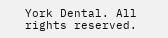York Dental. All rights reserved.